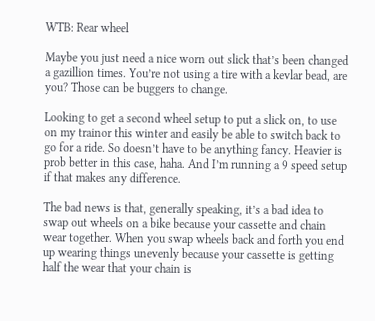WTB: Rear wheel

Maybe you just need a nice worn out slick that’s been changed a gazillion times. You’re not using a tire with a kevlar bead, are you? Those can be buggers to change.

Looking to get a second wheel setup to put a slick on, to use on my trainor this winter and easily be able to switch back to go for a ride. So doesn’t have to be anything fancy. Heavier is prob better in this case, haha. And I’m running a 9 speed setup if that makes any difference.

The bad news is that, generally speaking, it’s a bad idea to swap out wheels on a bike because your cassette and chain wear together. When you swap wheels back and forth you end up wearing things unevenly because your cassette is getting half the wear that your chain is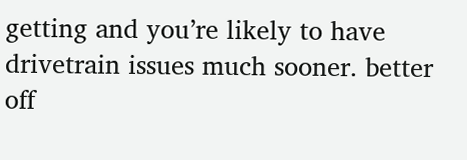getting and you’re likely to have drivetrain issues much sooner. better off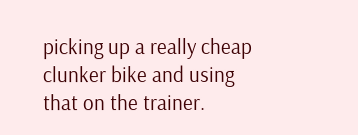picking up a really cheap clunker bike and using that on the trainer.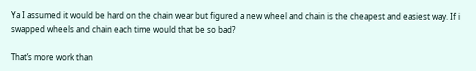Ya I assumed it would be hard on the chain wear but figured a new wheel and chain is the cheapest and easiest way. If i swapped wheels and chain each time would that be so bad?

That’s more work than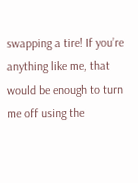swapping a tire! If you’re anything like me, that would be enough to turn me off using the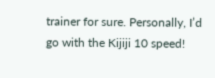trainer for sure. Personally, I’d go with the Kijiji 10 speed!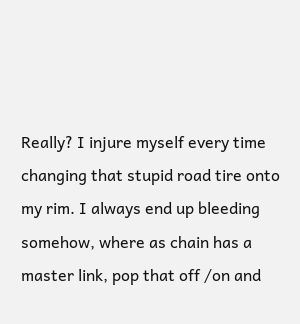Really? I injure myself every time changing that stupid road tire onto my rim. I always end up bleeding somehow, where as chain has a master link, pop that off /on and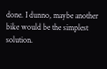done. I dunno, maybe another bike would be the simplest solution.